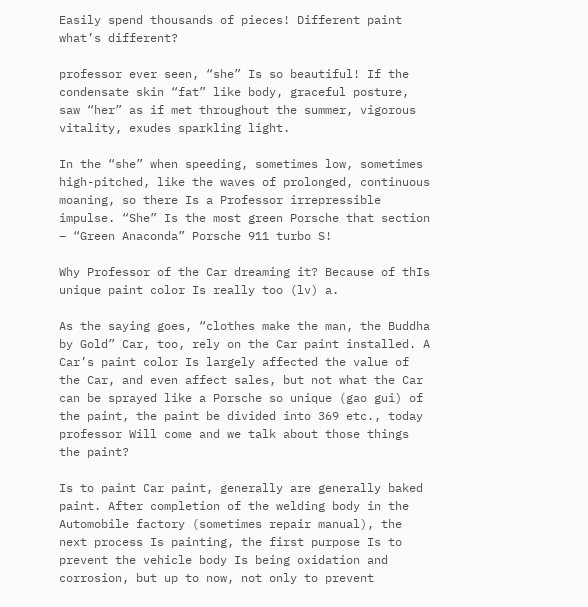Easily spend thousands of pieces! Different paint what’s different?

professor ever seen, “she” Is so beautiful! If the condensate skin “fat” like body, graceful posture, saw “her” as if met throughout the summer, vigorous vitality, exudes sparkling light.

In the “she” when speeding, sometimes low, sometimes high-pitched, like the waves of prolonged, continuous moaning, so there Is a Professor irrepressible impulse. “She” Is the most green Porsche that section – “Green Anaconda” Porsche 911 turbo S!

Why Professor of the Car dreaming it? Because of thIs unique paint color Is really too (lv) a.

As the saying goes, “clothes make the man, the Buddha by Gold” Car, too, rely on the Car paint installed. A Car’s paint color Is largely affected the value of the Car, and even affect sales, but not what the Car can be sprayed like a Porsche so unique (gao gui) of the paint, the paint be divided into 369 etc., today professor Will come and we talk about those things the paint?

Is to paint Car paint, generally are generally baked paint. After completion of the welding body in the Automobile factory (sometimes repair manual), the next process Is painting, the first purpose Is to prevent the vehicle body Is being oxidation and corrosion, but up to now, not only to prevent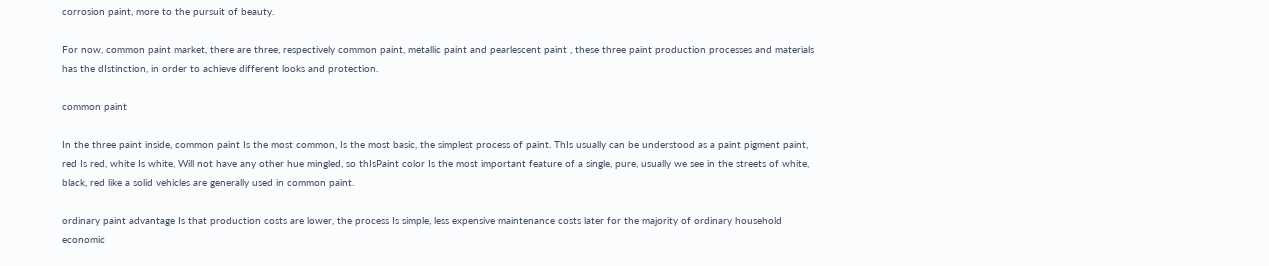corrosion paint, more to the pursuit of beauty.

For now, common paint market, there are three, respectively common paint, metallic paint and pearlescent paint , these three paint production processes and materials has the dIstinction, in order to achieve different looks and protection.

common paint

In the three paint inside, common paint Is the most common, Is the most basic, the simplest process of paint. ThIs usually can be understood as a paint pigment paint, red Is red, white Is white, Will not have any other hue mingled, so thIsPaint color Is the most important feature of a single, pure, usually we see in the streets of white, black, red like a solid vehicles are generally used in common paint.

ordinary paint advantage Is that production costs are lower, the process Is simple, less expensive maintenance costs later for the majority of ordinary household economic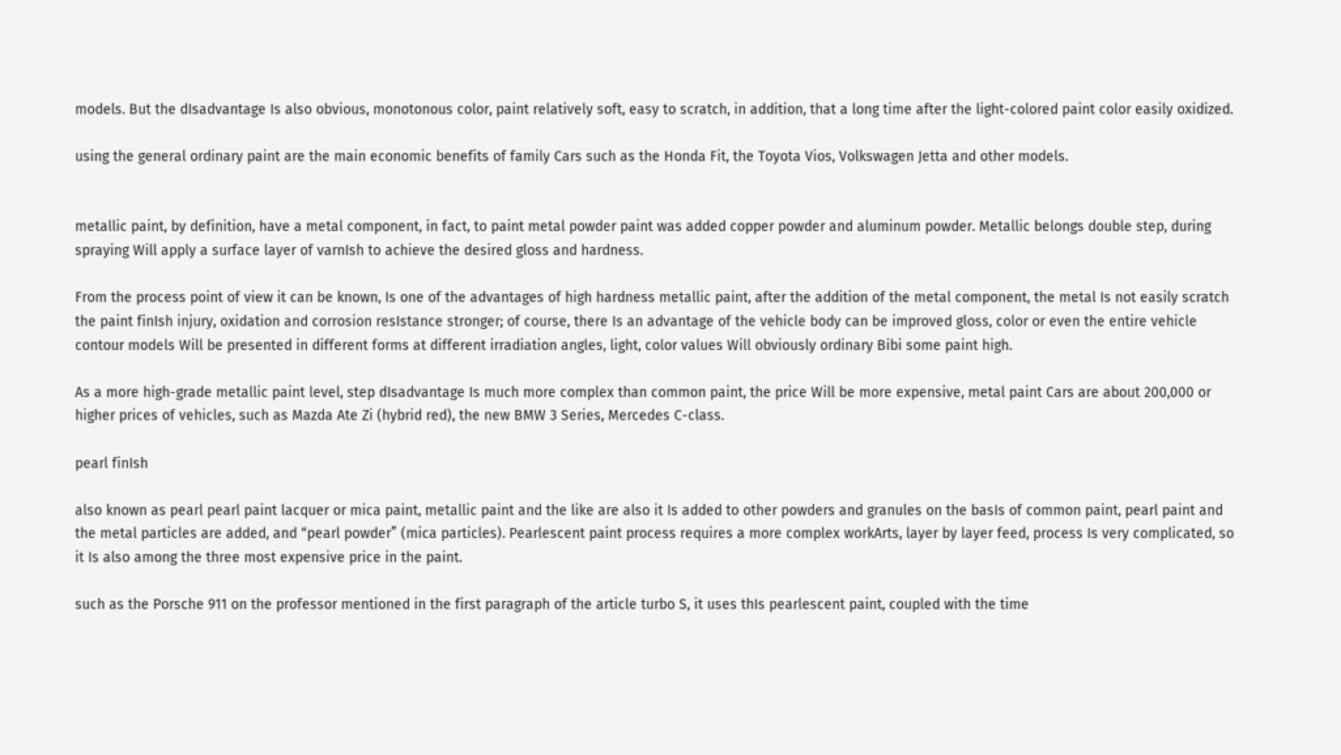models. But the dIsadvantage Is also obvious, monotonous color, paint relatively soft, easy to scratch, in addition, that a long time after the light-colored paint color easily oxidized.

using the general ordinary paint are the main economic benefits of family Cars such as the Honda Fit, the Toyota Vios, Volkswagen Jetta and other models.


metallic paint, by definition, have a metal component, in fact, to paint metal powder paint was added copper powder and aluminum powder. Metallic belongs double step, during spraying Will apply a surface layer of varnIsh to achieve the desired gloss and hardness.

From the process point of view it can be known, Is one of the advantages of high hardness metallic paint, after the addition of the metal component, the metal Is not easily scratch the paint finIsh injury, oxidation and corrosion resIstance stronger; of course, there Is an advantage of the vehicle body can be improved gloss, color or even the entire vehicle contour models Will be presented in different forms at different irradiation angles, light, color values Will obviously ordinary Bibi some paint high.

As a more high-grade metallic paint level, step dIsadvantage Is much more complex than common paint, the price Will be more expensive, metal paint Cars are about 200,000 or higher prices of vehicles, such as Mazda Ate Zi (hybrid red), the new BMW 3 Series, Mercedes C-class.

pearl finIsh

also known as pearl pearl paint lacquer or mica paint, metallic paint and the like are also it Is added to other powders and granules on the basIs of common paint, pearl paint and the metal particles are added, and “pearl powder” (mica particles). Pearlescent paint process requires a more complex workArts, layer by layer feed, process Is very complicated, so it Is also among the three most expensive price in the paint.

such as the Porsche 911 on the professor mentioned in the first paragraph of the article turbo S, it uses thIs pearlescent paint, coupled with the time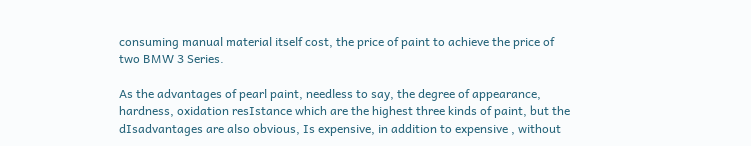consuming manual material itself cost, the price of paint to achieve the price of two BMW 3 Series.

As the advantages of pearl paint, needless to say, the degree of appearance, hardness, oxidation resIstance which are the highest three kinds of paint, but the dIsadvantages are also obvious, Is expensive, in addition to expensive , without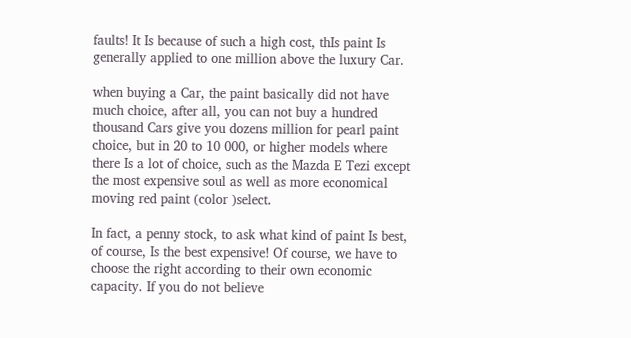faults! It Is because of such a high cost, thIs paint Is generally applied to one million above the luxury Car.

when buying a Car, the paint basically did not have much choice, after all, you can not buy a hundred thousand Cars give you dozens million for pearl paint choice, but in 20 to 10 000, or higher models where there Is a lot of choice, such as the Mazda E Tezi except the most expensive soul as well as more economical moving red paint (color )select.

In fact, a penny stock, to ask what kind of paint Is best, of course, Is the best expensive! Of course, we have to choose the right according to their own economic capacity. If you do not believe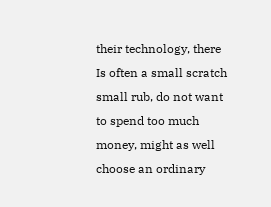their technology, there Is often a small scratch small rub, do not want to spend too much money, might as well choose an ordinary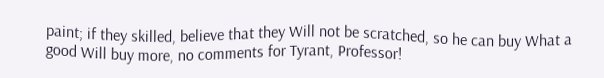paint; if they skilled, believe that they Will not be scratched, so he can buy What a good Will buy more, no comments for Tyrant, Professor!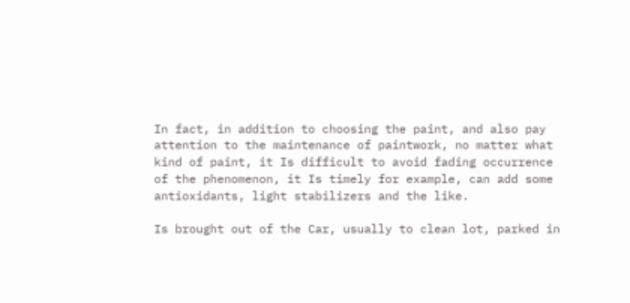In fact, in addition to choosing the paint, and also pay attention to the maintenance of paintwork, no matter what kind of paint, it Is difficult to avoid fading occurrence of the phenomenon, it Is timely for example, can add some antioxidants, light stabilizers and the like.

Is brought out of the Car, usually to clean lot, parked in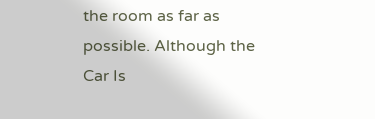the room as far as possible. Although the Car Is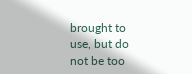brought to use, but do not be too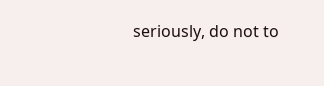seriously, do not to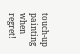touch-up painting when regret!